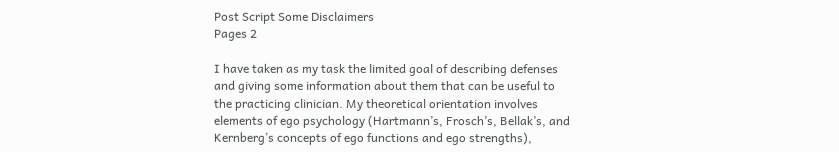Post Script Some Disclaimers
Pages 2

I have taken as my task the limited goal of describing defenses and giving some information about them that can be useful to the practicing clinician. My theoretical orientation involves elements of ego psychology (Hartmann’s, Frosch’s, Bellak’s, and Kernberg’s concepts of ego functions and ego strengths),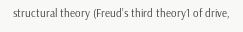structural theory (Freud’s third theory1 of drive,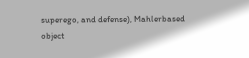superego, and defense), Mahlerbased object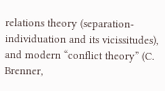relations theory (separation-individuation and its vicissitudes), and modern “conflict theory” (C. Brenner,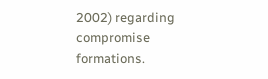2002) regarding compromise formations.